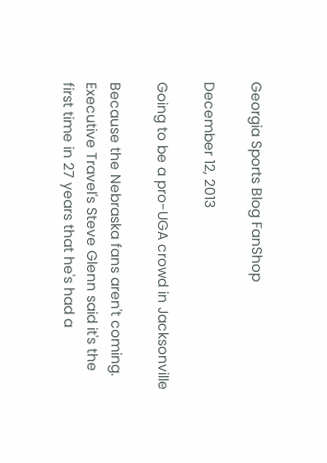Georgia Sports Blog FanShop

December 12, 2013

Going to be a pro-UGA crowd in Jacksonville

Because the Nebraska fans aren't coming.
Executive Travel's Steve Glenn said it's the first time in 27 years that he's had a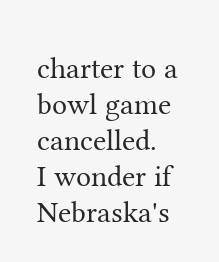charter to a bowl game cancelled.
I wonder if Nebraska's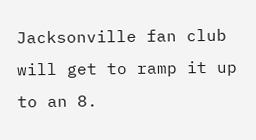Jacksonville fan club will get to ramp it up to an 8.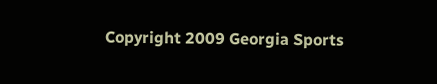Copyright 2009 Georgia Sports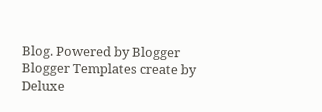Blog. Powered by Blogger Blogger Templates create by Deluxe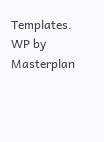Templates. WP by Masterplan